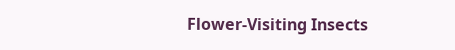Flower-Visiting Insects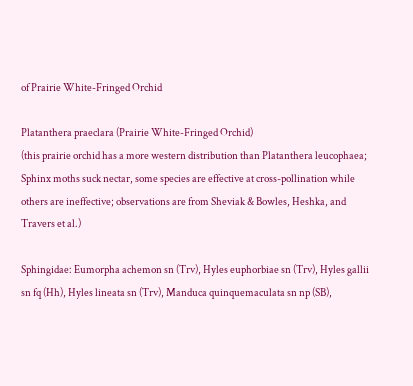of Prairie White-Fringed Orchid

Platanthera praeclara (Prairie White-Fringed Orchid)
(this prairie orchid has a more western distribution than Platanthera leucophaea; Sphinx moths suck nectar, some species are effective at cross-pollination while others are ineffective; observations are from Sheviak & Bowles, Heshka, and Travers et al.)

Sphingidae: Eumorpha achemon sn (Trv), Hyles euphorbiae sn (Trv), Hyles gallii sn fq (Hh), Hyles lineata sn (Trv), Manduca quinquemaculata sn np (SB),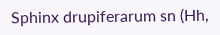Sphinx drupiferarum sn (Hh,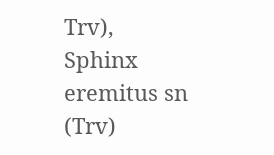Trv), Sphinx eremitus sn (Trv)